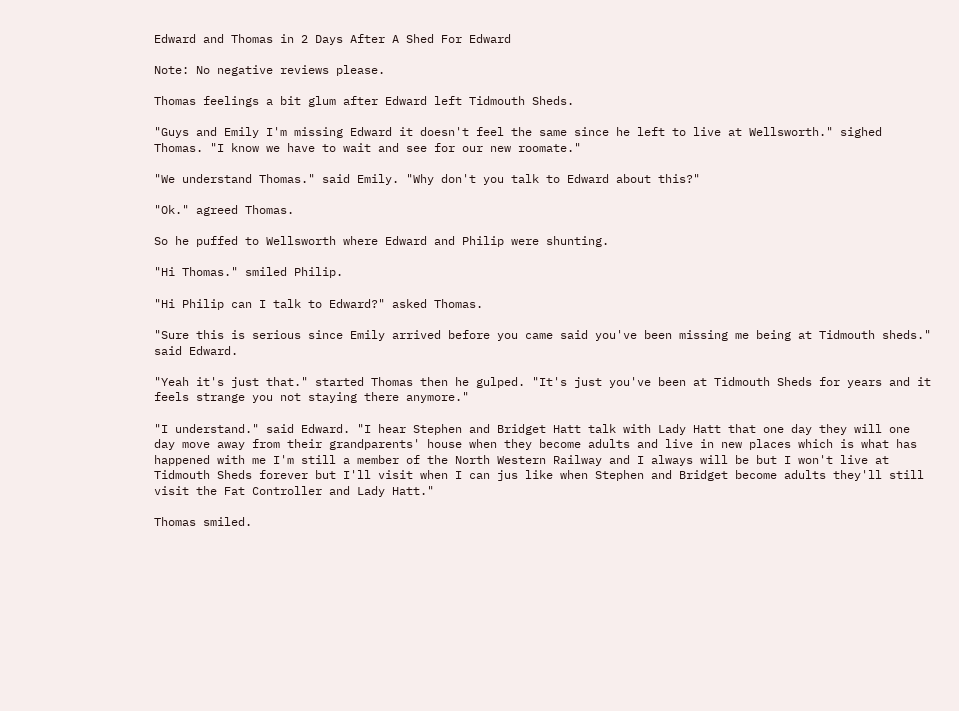Edward and Thomas in 2 Days After A Shed For Edward

Note: No negative reviews please.

Thomas feelings a bit glum after Edward left Tidmouth Sheds.

"Guys and Emily I'm missing Edward it doesn't feel the same since he left to live at Wellsworth." sighed Thomas. "I know we have to wait and see for our new roomate."

"We understand Thomas." said Emily. "Why don't you talk to Edward about this?"

"Ok." agreed Thomas.

So he puffed to Wellsworth where Edward and Philip were shunting.

"Hi Thomas." smiled Philip.

"Hi Philip can I talk to Edward?" asked Thomas.

"Sure this is serious since Emily arrived before you came said you've been missing me being at Tidmouth sheds." said Edward.

"Yeah it's just that." started Thomas then he gulped. "It's just you've been at Tidmouth Sheds for years and it feels strange you not staying there anymore."

"I understand." said Edward. "I hear Stephen and Bridget Hatt talk with Lady Hatt that one day they will one day move away from their grandparents' house when they become adults and live in new places which is what has happened with me I'm still a member of the North Western Railway and I always will be but I won't live at Tidmouth Sheds forever but I'll visit when I can jus like when Stephen and Bridget become adults they'll still visit the Fat Controller and Lady Hatt."

Thomas smiled.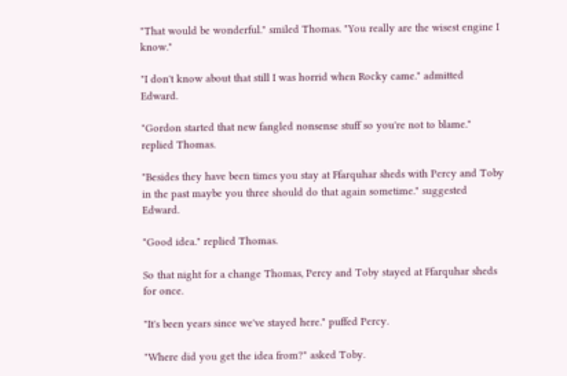"That would be wonderful." smiled Thomas. "You really are the wisest engine I know."

"I don't know about that still I was horrid when Rocky came." admitted Edward.

"Gordon started that new fangled nonsense stuff so you're not to blame." replied Thomas.

"Besides they have been times you stay at Ffarquhar sheds with Percy and Toby in the past maybe you three should do that again sometime." suggested Edward.

"Good idea." replied Thomas.

So that night for a change Thomas, Percy and Toby stayed at Ffarquhar sheds for once.

"It's been years since we've stayed here." puffed Percy.

"Where did you get the idea from?" asked Toby.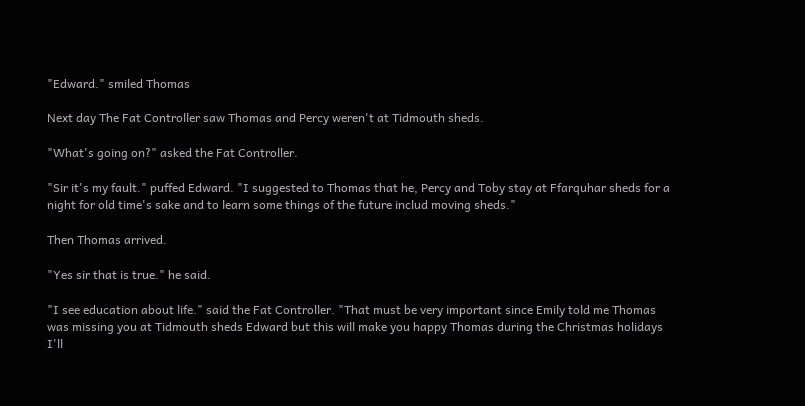"Edward." smiled Thomas

Next day The Fat Controller saw Thomas and Percy weren't at Tidmouth sheds.

"What's going on?" asked the Fat Controller.

"Sir it's my fault." puffed Edward. "I suggested to Thomas that he, Percy and Toby stay at Ffarquhar sheds for a night for old time's sake and to learn some things of the future includ moving sheds."

Then Thomas arrived.

"Yes sir that is true." he said.

"I see education about life." said the Fat Controller. "That must be very important since Emily told me Thomas was missing you at Tidmouth sheds Edward but this will make you happy Thomas during the Christmas holidays I'll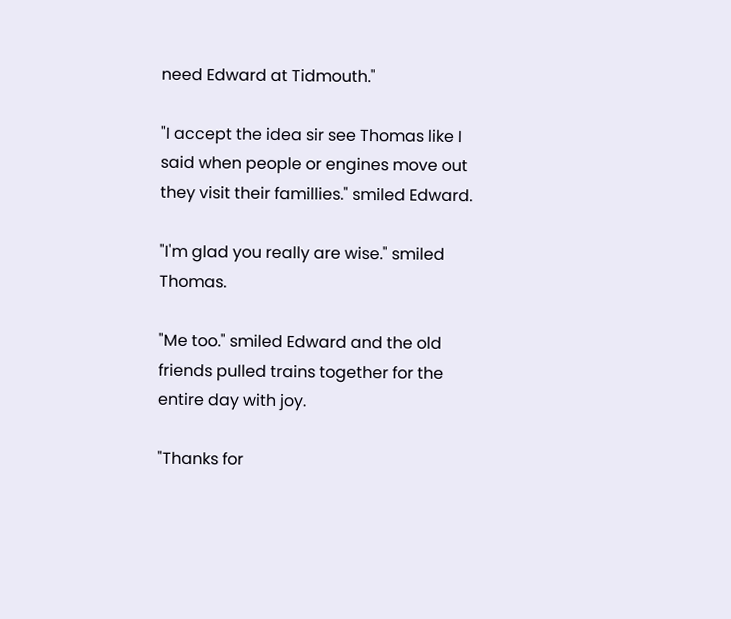need Edward at Tidmouth."

"I accept the idea sir see Thomas like I said when people or engines move out they visit their famillies." smiled Edward.

"I'm glad you really are wise." smiled Thomas.

"Me too." smiled Edward and the old friends pulled trains together for the entire day with joy.

"Thanks for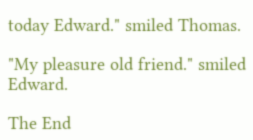today Edward." smiled Thomas.

"My pleasure old friend." smiled Edward.

The End